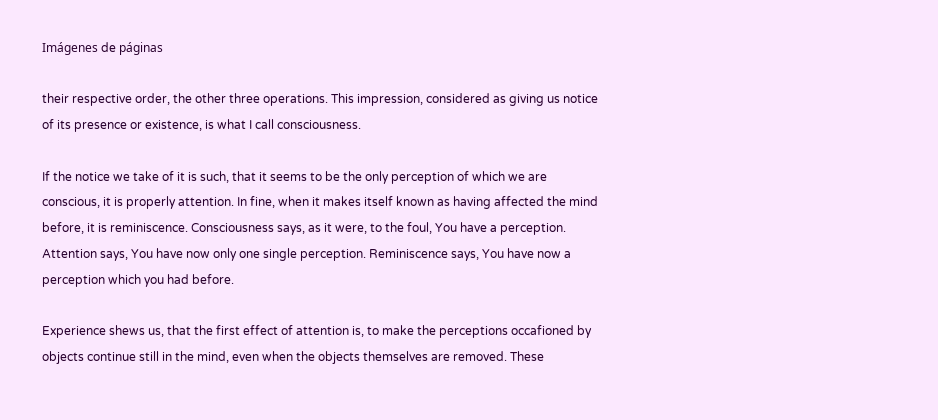Imágenes de páginas

their respective order, the other three operations. This impression, considered as giving us notice of its presence or existence, is what I call consciousness.

If the notice we take of it is such, that it seems to be the only perception of which we are conscious, it is properly attention. In fine, when it makes itself known as having affected the mind before, it is reminiscence. Consciousness says, as it were, to the foul, You have a perception. Attention says, You have now only one single perception. Reminiscence says, You have now a perception which you had before.

Experience shews us, that the first effect of attention is, to make the perceptions occafioned by objects continue still in the mind, even when the objects themselves are removed. These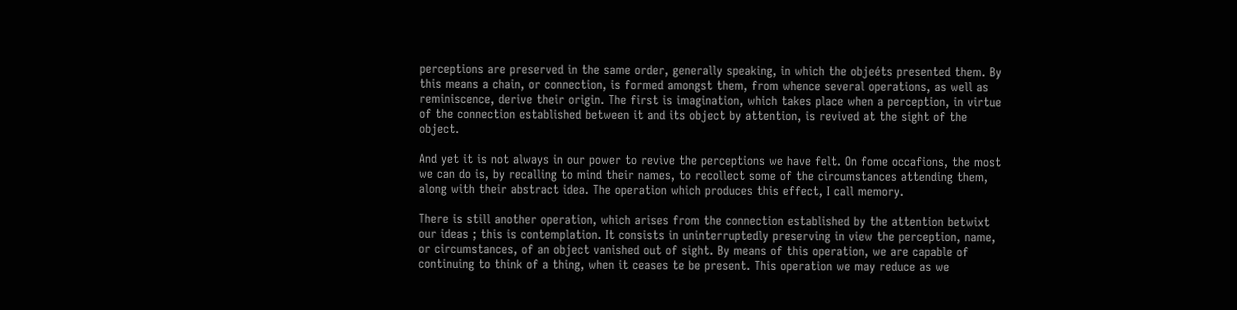perceptions are preserved in the same order, generally speaking, in which the objeéts presented them. By this means a chain, or connection, is formed amongst them, from whence several operations, as well as reminiscence, derive their origin. The first is imagination, which takes place when a perception, in virtue of the connection established between it and its object by attention, is revived at the sight of the object.

And yet it is not always in our power to revive the perceptions we have felt. On fome occafions, the most we can do is, by recalling to mind their names, to recollect some of the circumstances attending them, along with their abstract idea. The operation which produces this effect, I call memory.

There is still another operation, which arises from the connection established by the attention betwixt our ideas ; this is contemplation. It consists in uninterruptedly preserving in view the perception, name, or circumstances, of an object vanished out of sight. By means of this operation, we are capable of continuing to think of a thing, when it ceases te be present. This operation we may reduce as we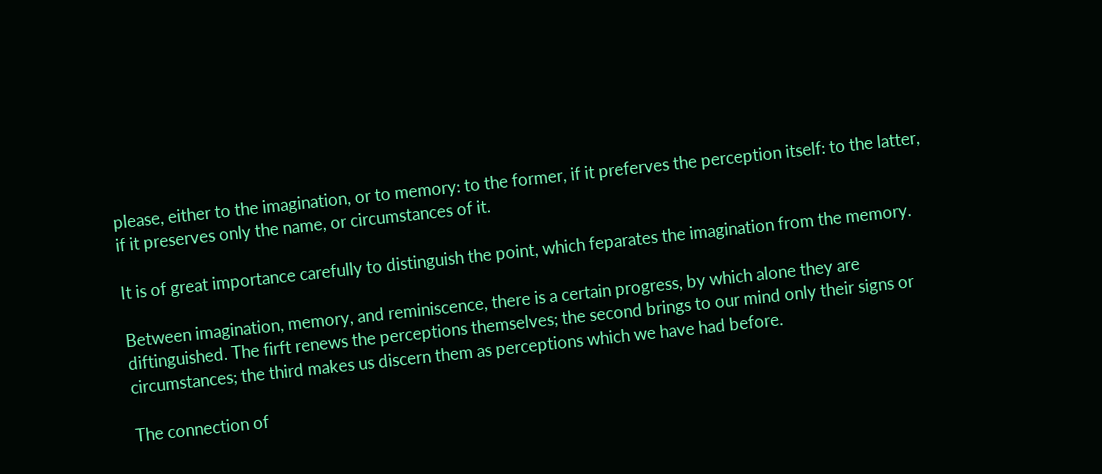please, either to the imagination, or to memory: to the former, if it preferves the perception itself: to the latter, if it preserves only the name, or circumstances of it.

It is of great importance carefully to distinguish the point, which feparates the imagination from the memory.

Between imagination, memory, and reminiscence, there is a certain progress, by which alone they are diftinguished. The firft renews the perceptions themselves; the second brings to our mind only their signs or circumstances; the third makes us discern them as perceptions which we have had before.

The connection of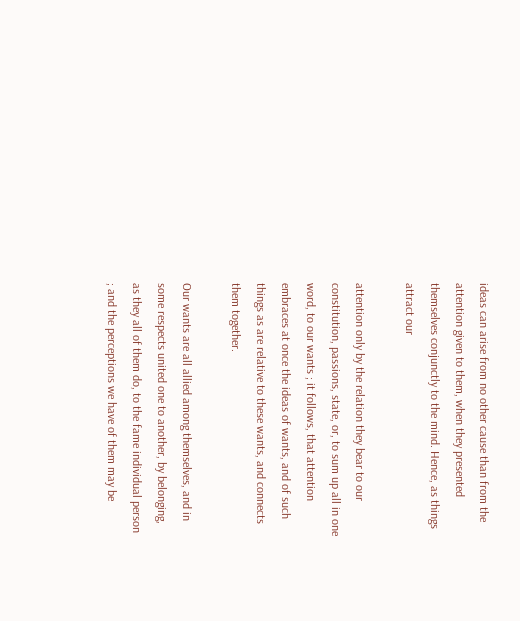ideas can arise from no other cause than from the attention given to them, when they presented themselves conjunctly to the mind. Hence, as things attract our

attention only by the relation they bear to our constitution, passions, state, or, to sum up all in one word, to our wants ; it follows, that attention embraces at once the ideas of wants, and of such things as are relative to these wants, and connects them together.

Our wants are all allied among themselves, and in some respects united one to another, by belonging, as they all of them do, to the fame individual person ; and the perceptions we have of them may be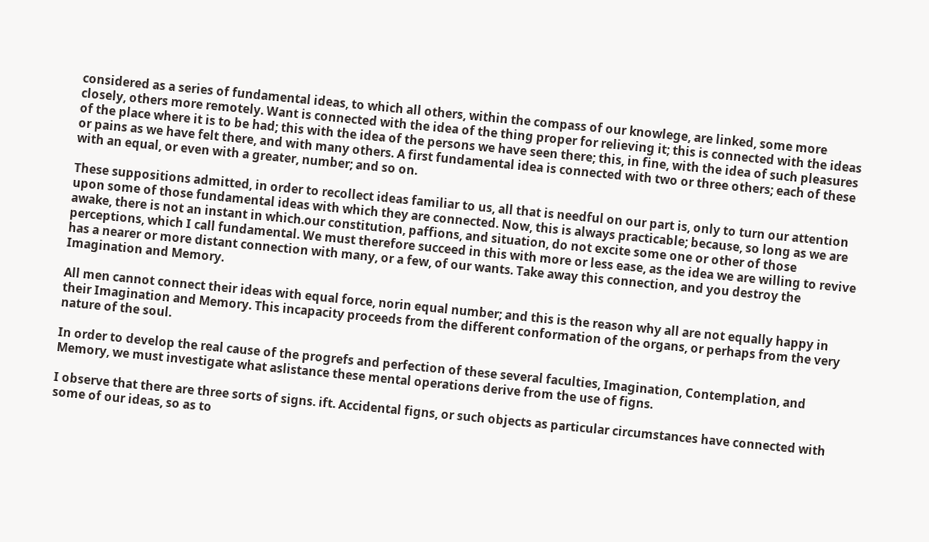considered as a series of fundamental ideas, to which all others, within the compass of our knowlege, are linked, some more closely, others more remotely. Want is connected with the idea of the thing proper for relieving it; this is connected with the ideas of the place where it is to be had; this with the idea of the persons we have seen there; this, in fine, with the idea of such pleasures or pains as we have felt there, and with many others. A first fundamental idea is connected with two or three others; each of these with an equal, or even with a greater, number; and so on.

These suppositions admitted, in order to recollect ideas familiar to us, all that is needful on our part is, only to turn our attention upon some of those fundamental ideas with which they are connected. Now, this is always practicable; because, so long as we are awake, there is not an instant in which.our constitution, paffions, and situation, do not excite some one or other of those perceptions, which I call fundamental. We must therefore succeed in this with more or less ease, as the idea we are willing to revive has a nearer or more distant connection with many, or a few, of our wants. Take away this connection, and you destroy the Imagination and Memory.

All men cannot connect their ideas with equal force, norin equal number; and this is the reason why all are not equally happy in their Imagination and Memory. This incapacity proceeds from the different conformation of the organs, or perhaps from the very nature of the soul.

In order to develop the real cause of the progrefs and perfection of these several faculties, Imagination, Contemplation, and Memory, we must investigate what aslistance these mental operations derive from the use of figns.

I observe that there are three sorts of signs. ift. Accidental figns, or such objects as particular circumstances have connected with some of our ideas, so as to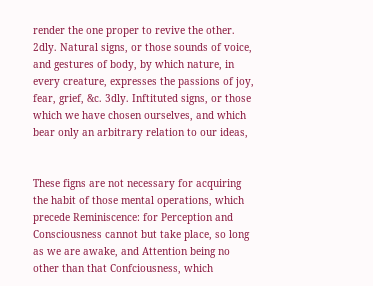render the one proper to revive the other. 2dly. Natural signs, or those sounds of voice, and gestures of body, by which nature, in every creature, expresses the passions of joy, fear, grief, &c. 3dly. Inftituted signs, or those which we have chosen ourselves, and which bear only an arbitrary relation to our ideas,


These figns are not necessary for acquiring the habit of those mental operations, which precede Reminiscence: for Perception and Consciousness cannot but take place, so long as we are awake, and Attention being no other than that Confciousness, which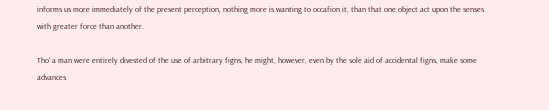informs us more immediately of the present perception, nothing more is wanting to occafion it, than that one object act upon the senses with greater force than another.

Tho' a man were entirely divested of the use of arbitrary figns, he might, however, even by the sole aid of accidental figns, make some advances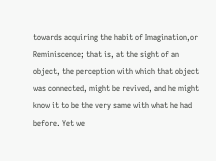towards acquiring the habit of Imagination,or Reminiscence; that is, at the sight of an object, the perception with which that object was connected, might be revived, and he might know it to be the very same with what he had before. Yet we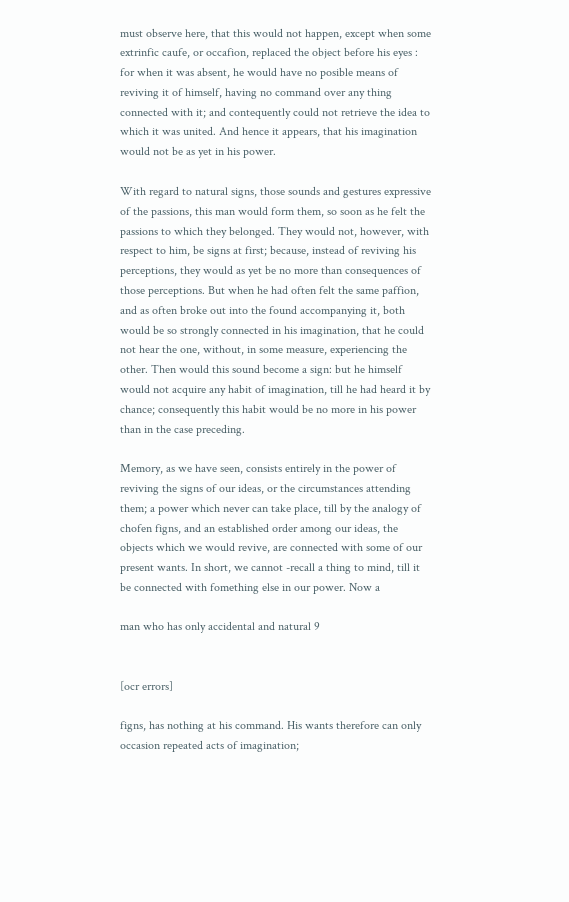must observe here, that this would not happen, except when some extrinfic caufe, or occafion, replaced the object before his eyes : for when it was absent, he would have no posible means of reviving it of himself, having no command over any thing connected with it; and contequently could not retrieve the idea to which it was united. And hence it appears, that his imagination would not be as yet in his power.

With regard to natural signs, those sounds and gestures expressive of the passions, this man would form them, so soon as he felt the passions to which they belonged. They would not, however, with respect to him, be signs at first; because, instead of reviving his perceptions, they would as yet be no more than consequences of those perceptions. But when he had often felt the same paffion, and as often broke out into the found accompanying it, both would be so strongly connected in his imagination, that he could not hear the one, without, in some measure, experiencing the other. Then would this sound become a sign: but he himself would not acquire any habit of imagination, till he had heard it by chance; consequently this habit would be no more in his power than in the case preceding.

Memory, as we have seen, consists entirely in the power of reviving the signs of our ideas, or the circumstances attending them; a power which never can take place, till by the analogy of chofen figns, and an established order among our ideas, the objects which we would revive, are connected with some of our present wants. In short, we cannot -recall a thing to mind, till it be connected with fomething else in our power. Now a

man who has only accidental and natural 9


[ocr errors]

figns, has nothing at his command. His wants therefore can only occasion repeated acts of imagination;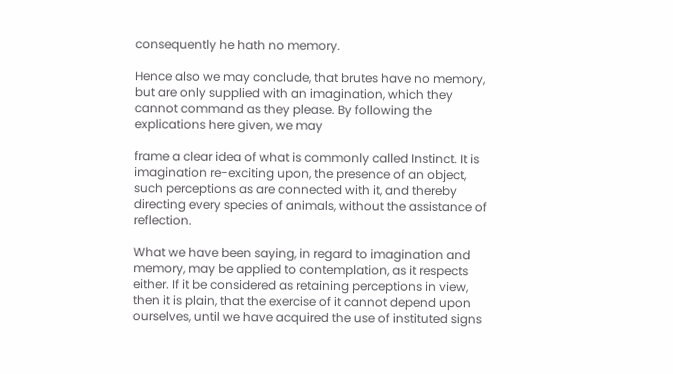consequently he hath no memory.

Hence also we may conclude, that brutes have no memory, but are only supplied with an imagination, which they cannot command as they please. By following the explications here given, we may

frame a clear idea of what is commonly called Instinct. It is imagination re-exciting upon, the presence of an object, such perceptions as are connected with it, and thereby directing every species of animals, without the assistance of reflection.

What we have been saying, in regard to imagination and memory, may be applied to contemplation, as it respects either. If it be considered as retaining perceptions in view, then it is plain, that the exercise of it cannot depend upon ourselves, until we have acquired the use of instituted signs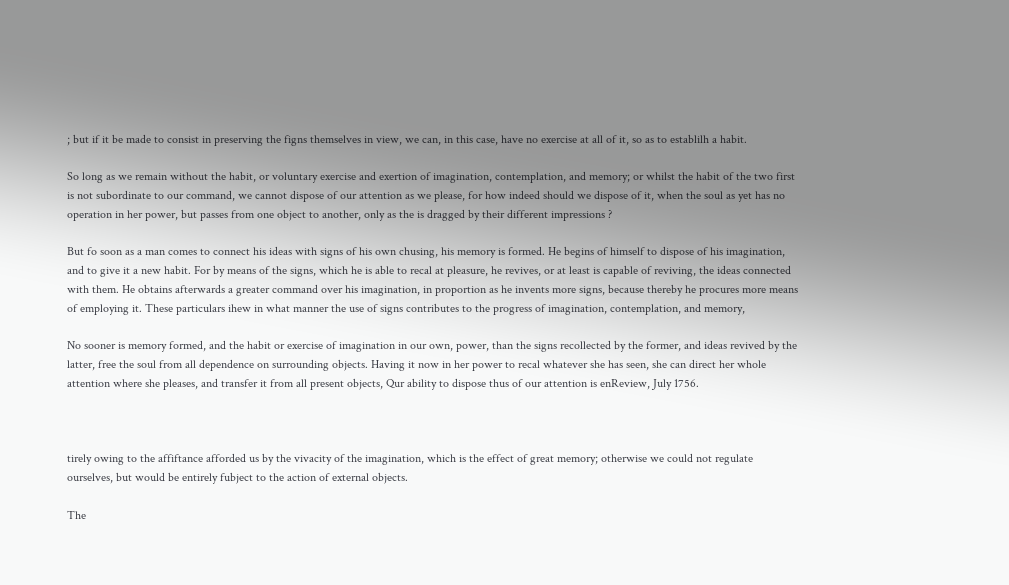; but if it be made to consist in preserving the figns themselves in view, we can, in this case, have no exercise at all of it, so as to establilh a habit.

So long as we remain without the habit, or voluntary exercise and exertion of imagination, contemplation, and memory; or whilst the habit of the two first is not subordinate to our command, we cannot dispose of our attention as we please, for how indeed should we dispose of it, when the soul as yet has no operation in her power, but passes from one object to another, only as the is dragged by their different impressions ?

But fo soon as a man comes to connect his ideas with signs of his own chusing, his memory is formed. He begins of himself to dispose of his imagination, and to give it a new habit. For by means of the signs, which he is able to recal at pleasure, he revives, or at least is capable of reviving, the ideas connected with them. He obtains afterwards a greater command over his imagination, in proportion as he invents more signs, because thereby he procures more means of employing it. These particulars ihew in what manner the use of signs contributes to the progress of imagination, contemplation, and memory,

No sooner is memory formed, and the habit or exercise of imagination in our own, power, than the signs recollected by the former, and ideas revived by the latter, free the soul from all dependence on surrounding objects. Having it now in her power to recal whatever she has seen, she can direct her whole attention where she pleases, and transfer it from all present objects, Qur ability to dispose thus of our attention is enReview, July 1756.



tirely owing to the affiftance afforded us by the vivacity of the imagination, which is the effect of great memory; otherwise we could not regulate ourselves, but would be entirely fubject to the action of external objects.

The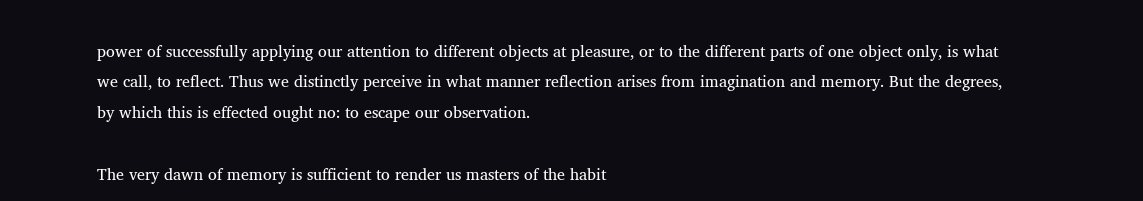power of successfully applying our attention to different objects at pleasure, or to the different parts of one object only, is what we call, to reflect. Thus we distinctly perceive in what manner reflection arises from imagination and memory. But the degrees, by which this is effected ought no: to escape our observation.

The very dawn of memory is sufficient to render us masters of the habit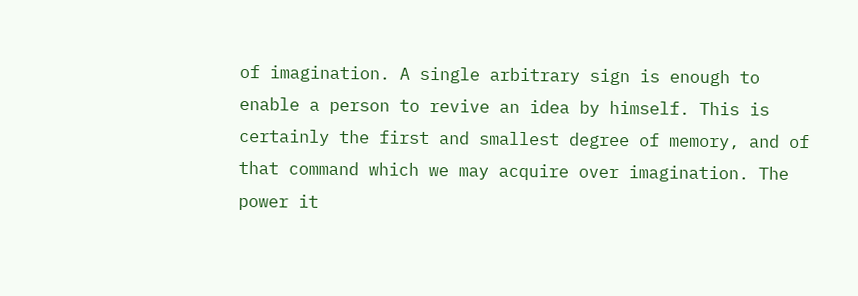of imagination. A single arbitrary sign is enough to enable a person to revive an idea by himself. This is certainly the first and smallest degree of memory, and of that command which we may acquire over imagination. The power it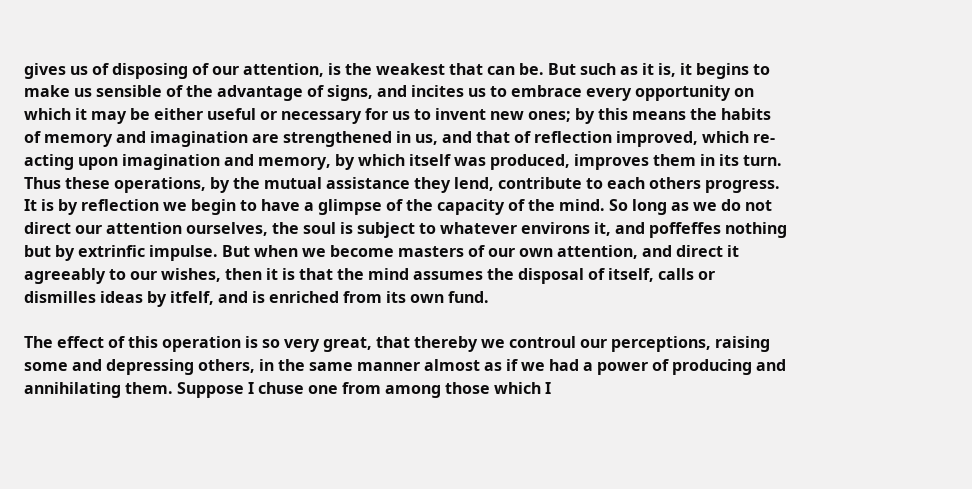gives us of disposing of our attention, is the weakest that can be. But such as it is, it begins to make us sensible of the advantage of signs, and incites us to embrace every opportunity on which it may be either useful or necessary for us to invent new ones; by this means the habits of memory and imagination are strengthened in us, and that of reflection improved, which re-acting upon imagination and memory, by which itself was produced, improves them in its turn. Thus these operations, by the mutual assistance they lend, contribute to each others progress. It is by reflection we begin to have a glimpse of the capacity of the mind. So long as we do not direct our attention ourselves, the soul is subject to whatever environs it, and poffeffes nothing but by extrinfic impulse. But when we become masters of our own attention, and direct it agreeably to our wishes, then it is that the mind assumes the disposal of itself, calls or dismilles ideas by itfelf, and is enriched from its own fund.

The effect of this operation is so very great, that thereby we controul our perceptions, raising some and depressing others, in the same manner almost as if we had a power of producing and annihilating them. Suppose I chuse one from among those which I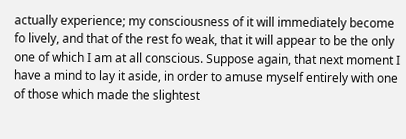actually experience; my consciousness of it will immediately become fo lively, and that of the rest fo weak, that it will appear to be the only one of which I am at all conscious. Suppose again, that next moment I have a mind to lay it aside, in order to amuse myself entirely with one of those which made the slightest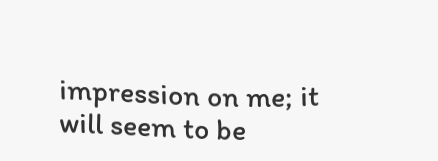impression on me; it will seem to be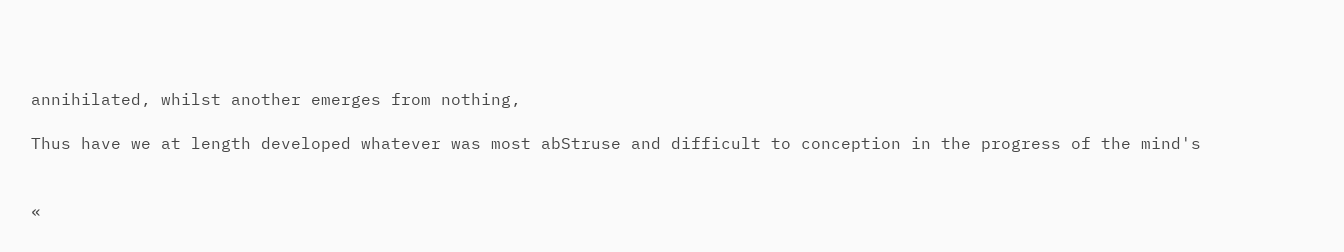annihilated, whilst another emerges from nothing,

Thus have we at length developed whatever was most abStruse and difficult to conception in the progress of the mind's


«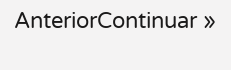AnteriorContinuar »